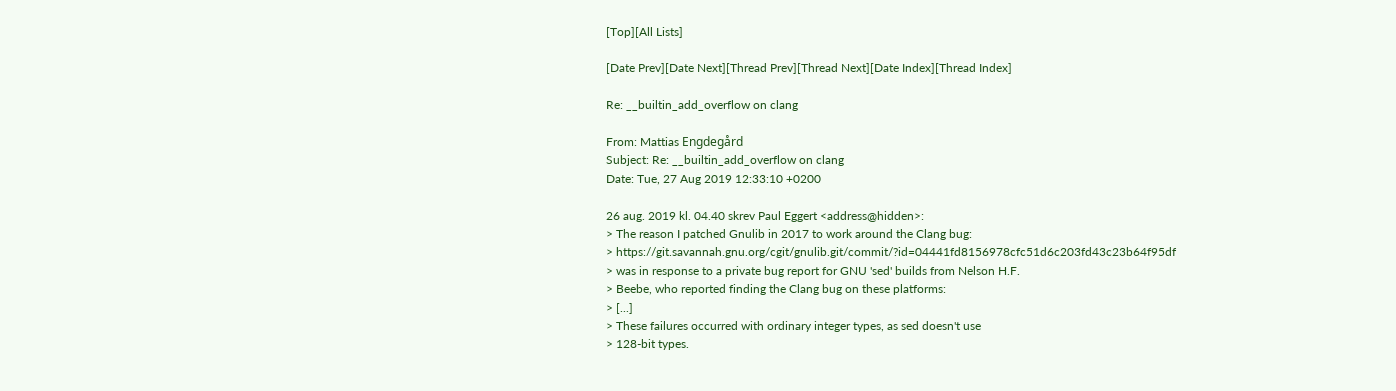[Top][All Lists]

[Date Prev][Date Next][Thread Prev][Thread Next][Date Index][Thread Index]

Re: __builtin_add_overflow on clang

From: Mattias Engdegård
Subject: Re: __builtin_add_overflow on clang
Date: Tue, 27 Aug 2019 12:33:10 +0200

26 aug. 2019 kl. 04.40 skrev Paul Eggert <address@hidden>:
> The reason I patched Gnulib in 2017 to work around the Clang bug:
> https://git.savannah.gnu.org/cgit/gnulib.git/commit/?id=04441fd8156978cfc51d6c203fd43c23b64f95df
> was in response to a private bug report for GNU 'sed' builds from Nelson H.F.
> Beebe, who reported finding the Clang bug on these platforms:
> [...]
> These failures occurred with ordinary integer types, as sed doesn't use
> 128-bit types.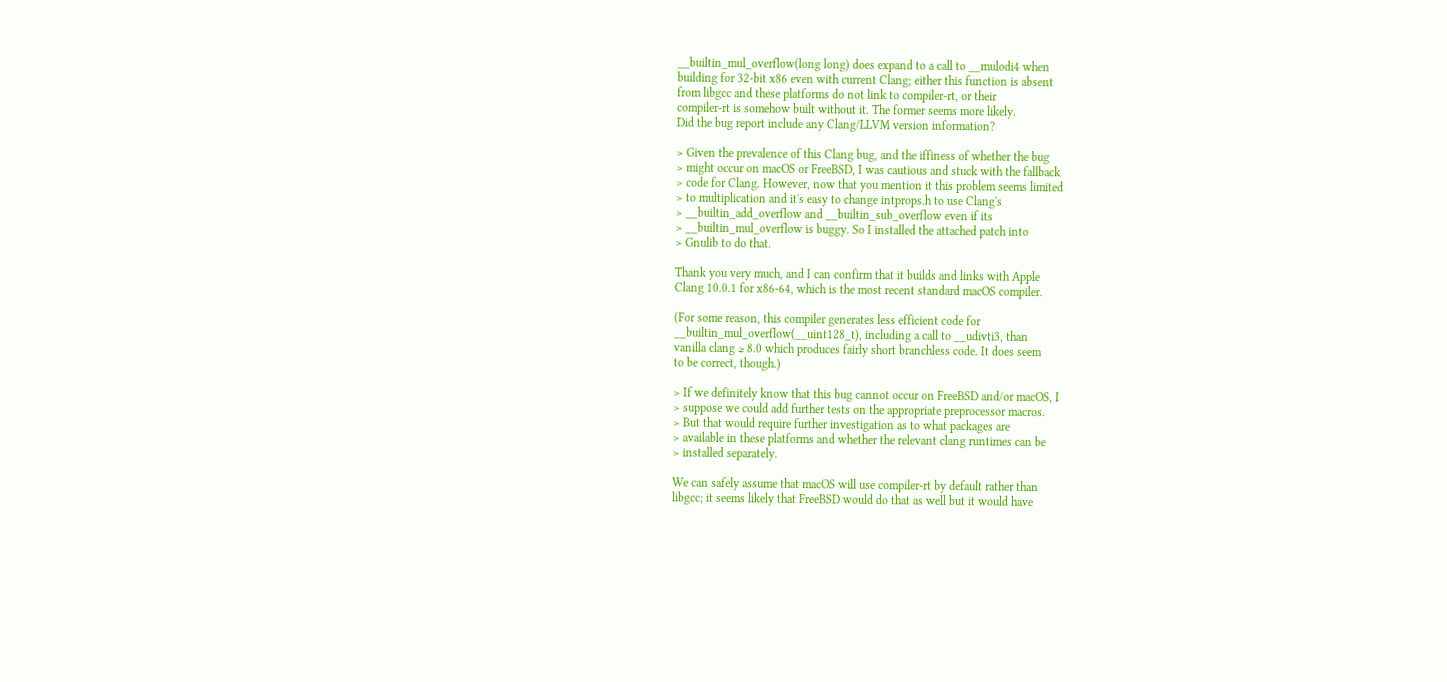__builtin_mul_overflow(long long) does expand to a call to __mulodi4 when
building for 32-bit x86 even with current Clang; either this function is absent
from libgcc and these platforms do not link to compiler-rt, or their
compiler-rt is somehow built without it. The former seems more likely.
Did the bug report include any Clang/LLVM version information?

> Given the prevalence of this Clang bug, and the iffiness of whether the bug
> might occur on macOS or FreeBSD, I was cautious and stuck with the fallback
> code for Clang. However, now that you mention it this problem seems limited
> to multiplication and it's easy to change intprops.h to use Clang's
> __builtin_add_overflow and __builtin_sub_overflow even if its
> __builtin_mul_overflow is buggy. So I installed the attached patch into
> Gnulib to do that.

Thank you very much, and I can confirm that it builds and links with Apple
Clang 10.0.1 for x86-64, which is the most recent standard macOS compiler.

(For some reason, this compiler generates less efficient code for
__builtin_mul_overflow(__uint128_t), including a call to __udivti3, than
vanilla clang ≥ 8.0 which produces fairly short branchless code. It does seem
to be correct, though.)

> If we definitely know that this bug cannot occur on FreeBSD and/or macOS, I
> suppose we could add further tests on the appropriate preprocessor macros.
> But that would require further investigation as to what packages are
> available in these platforms and whether the relevant clang runtimes can be
> installed separately.

We can safely assume that macOS will use compiler-rt by default rather than
libgcc; it seems likely that FreeBSD would do that as well but it would have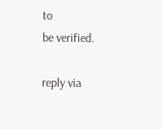to
be verified.

reply via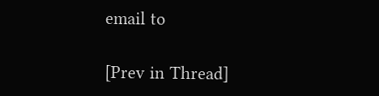email to

[Prev in Thread]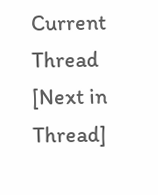Current Thread [Next in Thread]